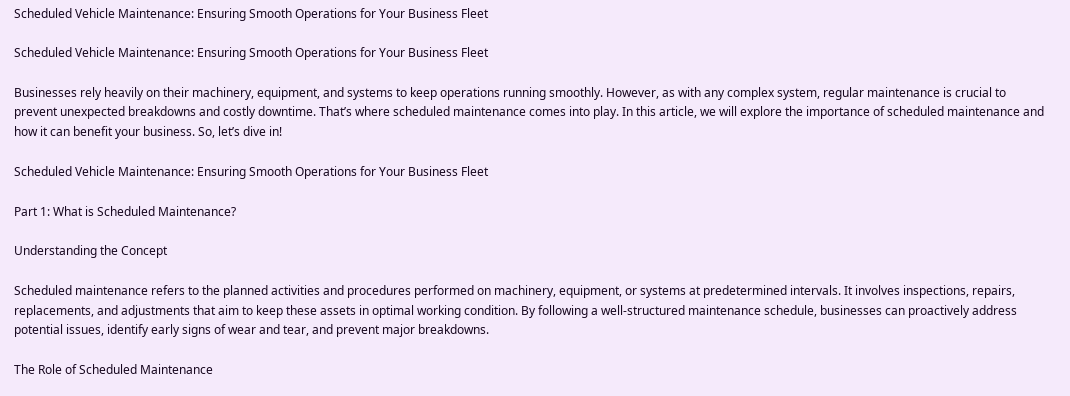Scheduled Vehicle Maintenance: Ensuring Smooth Operations for Your Business Fleet

Scheduled Vehicle Maintenance: Ensuring Smooth Operations for Your Business Fleet

Businesses rely heavily on their machinery, equipment, and systems to keep operations running smoothly. However, as with any complex system, regular maintenance is crucial to prevent unexpected breakdowns and costly downtime. That’s where scheduled maintenance comes into play. In this article, we will explore the importance of scheduled maintenance and how it can benefit your business. So, let’s dive in!

Scheduled Vehicle Maintenance: Ensuring Smooth Operations for Your Business Fleet

Part 1: What is Scheduled Maintenance?

Understanding the Concept

Scheduled maintenance refers to the planned activities and procedures performed on machinery, equipment, or systems at predetermined intervals. It involves inspections, repairs, replacements, and adjustments that aim to keep these assets in optimal working condition. By following a well-structured maintenance schedule, businesses can proactively address potential issues, identify early signs of wear and tear, and prevent major breakdowns.

The Role of Scheduled Maintenance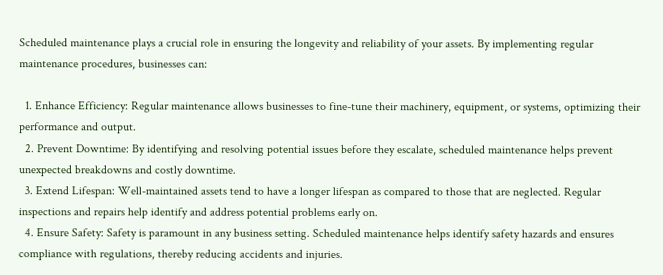Scheduled maintenance plays a crucial role in ensuring the longevity and reliability of your assets. By implementing regular maintenance procedures, businesses can:

  1. Enhance Efficiency: Regular maintenance allows businesses to fine-tune their machinery, equipment, or systems, optimizing their performance and output.
  2. Prevent Downtime: By identifying and resolving potential issues before they escalate, scheduled maintenance helps prevent unexpected breakdowns and costly downtime.
  3. Extend Lifespan: Well-maintained assets tend to have a longer lifespan as compared to those that are neglected. Regular inspections and repairs help identify and address potential problems early on.
  4. Ensure Safety: Safety is paramount in any business setting. Scheduled maintenance helps identify safety hazards and ensures compliance with regulations, thereby reducing accidents and injuries.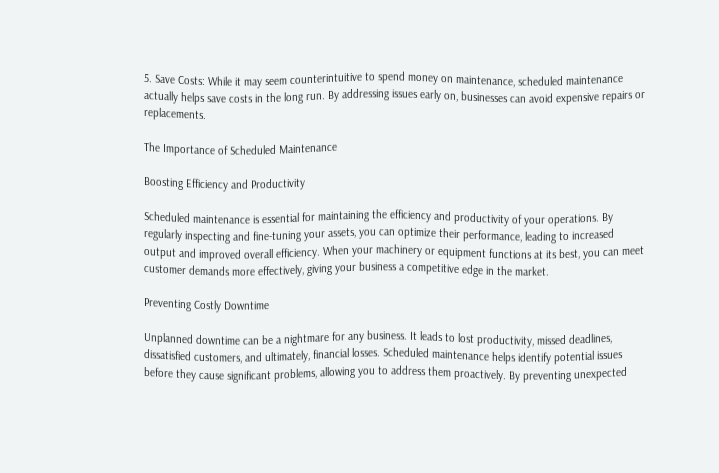5. Save Costs: While it may seem counterintuitive to spend money on maintenance, scheduled maintenance actually helps save costs in the long run. By addressing issues early on, businesses can avoid expensive repairs or replacements.

The Importance of Scheduled Maintenance

Boosting Efficiency and Productivity

Scheduled maintenance is essential for maintaining the efficiency and productivity of your operations. By regularly inspecting and fine-tuning your assets, you can optimize their performance, leading to increased output and improved overall efficiency. When your machinery or equipment functions at its best, you can meet customer demands more effectively, giving your business a competitive edge in the market.

Preventing Costly Downtime

Unplanned downtime can be a nightmare for any business. It leads to lost productivity, missed deadlines, dissatisfied customers, and ultimately, financial losses. Scheduled maintenance helps identify potential issues before they cause significant problems, allowing you to address them proactively. By preventing unexpected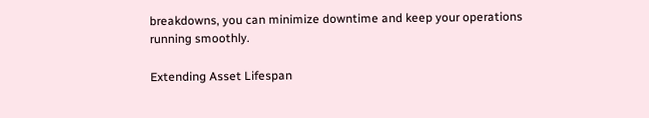breakdowns, you can minimize downtime and keep your operations running smoothly.

Extending Asset Lifespan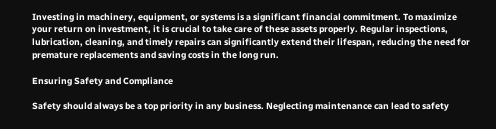Investing in machinery, equipment, or systems is a significant financial commitment. To maximize your return on investment, it is crucial to take care of these assets properly. Regular inspections, lubrication, cleaning, and timely repairs can significantly extend their lifespan, reducing the need for premature replacements and saving costs in the long run.

Ensuring Safety and Compliance

Safety should always be a top priority in any business. Neglecting maintenance can lead to safety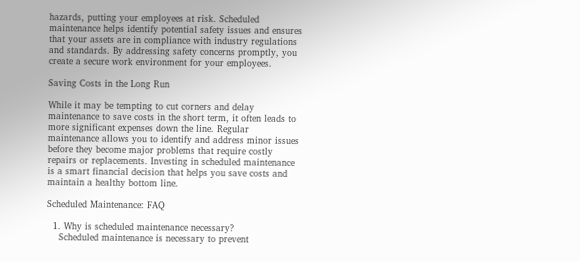hazards, putting your employees at risk. Scheduled maintenance helps identify potential safety issues and ensures that your assets are in compliance with industry regulations and standards. By addressing safety concerns promptly, you create a secure work environment for your employees.

Saving Costs in the Long Run

While it may be tempting to cut corners and delay maintenance to save costs in the short term, it often leads to more significant expenses down the line. Regular maintenance allows you to identify and address minor issues before they become major problems that require costly repairs or replacements. Investing in scheduled maintenance is a smart financial decision that helps you save costs and maintain a healthy bottom line.

Scheduled Maintenance: FAQ

  1. Why is scheduled maintenance necessary?
    Scheduled maintenance is necessary to prevent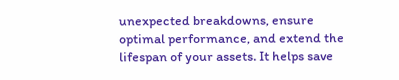unexpected breakdowns, ensure optimal performance, and extend the lifespan of your assets. It helps save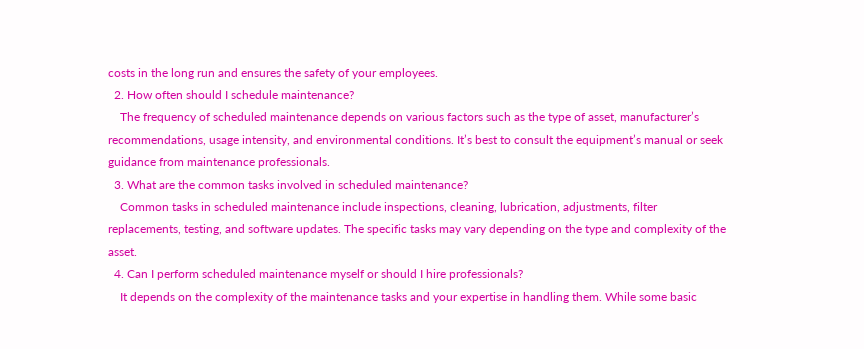costs in the long run and ensures the safety of your employees.
  2. How often should I schedule maintenance?
    The frequency of scheduled maintenance depends on various factors such as the type of asset, manufacturer’s recommendations, usage intensity, and environmental conditions. It’s best to consult the equipment’s manual or seek guidance from maintenance professionals.
  3. What are the common tasks involved in scheduled maintenance?
    Common tasks in scheduled maintenance include inspections, cleaning, lubrication, adjustments, filter replacements, testing, and software updates. The specific tasks may vary depending on the type and complexity of the asset.
  4. Can I perform scheduled maintenance myself or should I hire professionals?
    It depends on the complexity of the maintenance tasks and your expertise in handling them. While some basic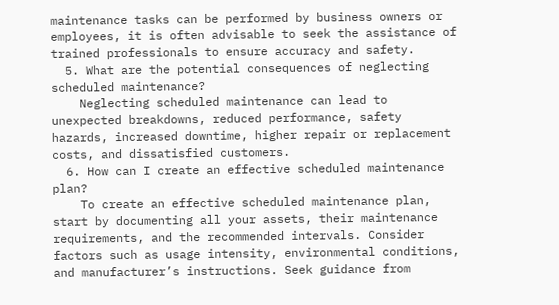maintenance tasks can be performed by business owners or employees, it is often advisable to seek the assistance of trained professionals to ensure accuracy and safety.
  5. What are the potential consequences of neglecting scheduled maintenance?
    Neglecting scheduled maintenance can lead to unexpected breakdowns, reduced performance, safety hazards, increased downtime, higher repair or replacement costs, and dissatisfied customers.
  6. How can I create an effective scheduled maintenance plan?
    To create an effective scheduled maintenance plan, start by documenting all your assets, their maintenance requirements, and the recommended intervals. Consider factors such as usage intensity, environmental conditions, and manufacturer’s instructions. Seek guidance from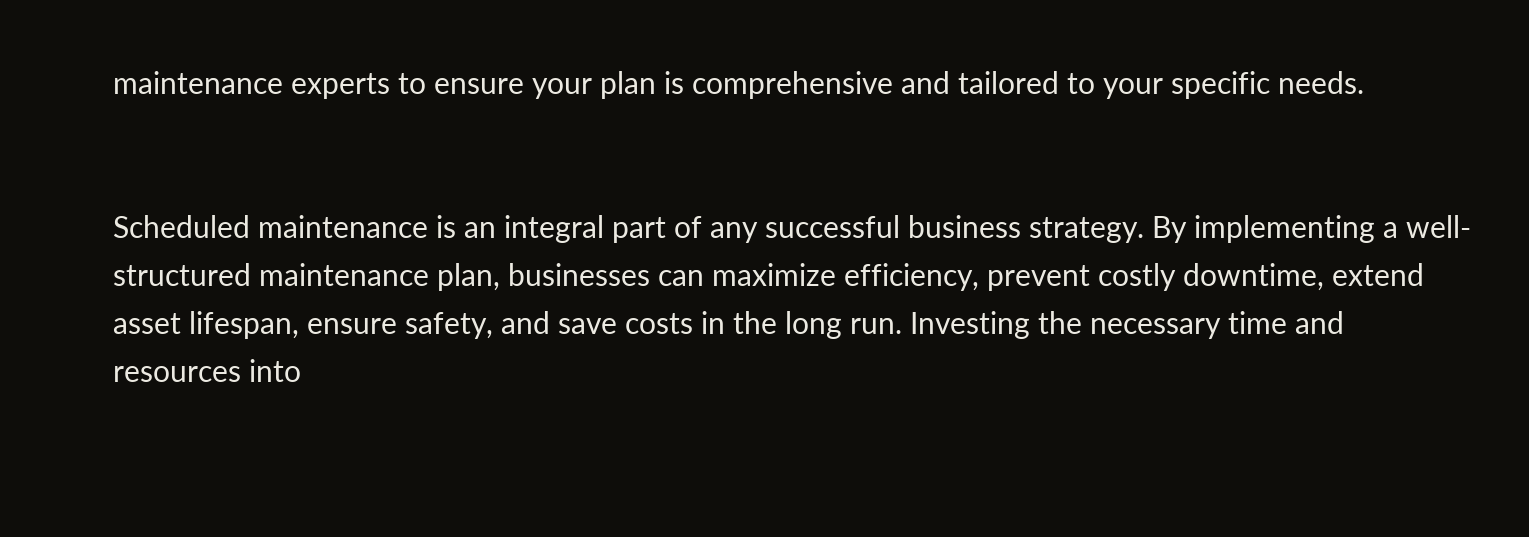maintenance experts to ensure your plan is comprehensive and tailored to your specific needs.


Scheduled maintenance is an integral part of any successful business strategy. By implementing a well-structured maintenance plan, businesses can maximize efficiency, prevent costly downtime, extend asset lifespan, ensure safety, and save costs in the long run. Investing the necessary time and resources into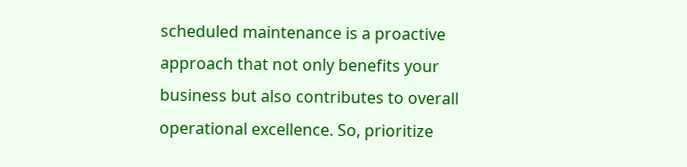scheduled maintenance is a proactive approach that not only benefits your business but also contributes to overall operational excellence. So, prioritize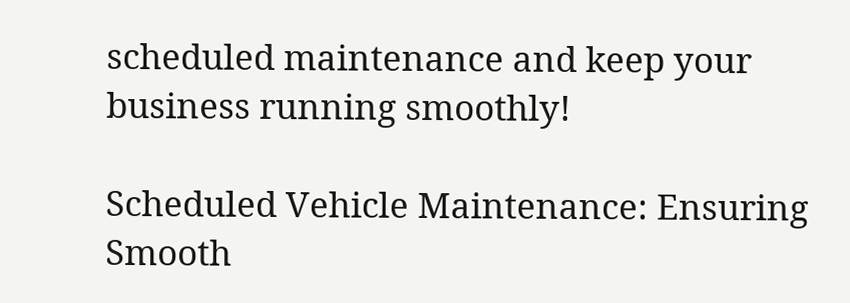scheduled maintenance and keep your business running smoothly!

Scheduled Vehicle Maintenance: Ensuring Smooth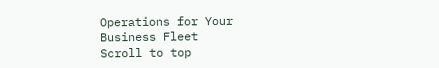Operations for Your Business Fleet
Scroll to top